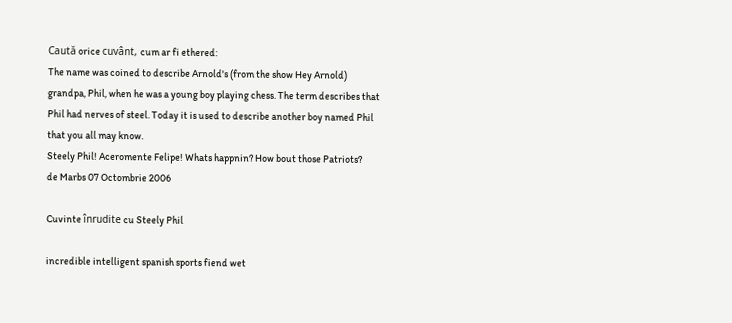Caută orice cuvânt, cum ar fi ethered:
The name was coined to describe Arnold's (from the show Hey Arnold) grandpa, Phil, when he was a young boy playing chess. The term describes that Phil had nerves of steel. Today it is used to describe another boy named Phil that you all may know.
Steely Phil! Aceromente Felipe! Whats happnin? How bout those Patriots?
de Marbs 07 Octombrie 2006

Cuvinte înrudite cu Steely Phil

incredible intelligent spanish sports fiend wet